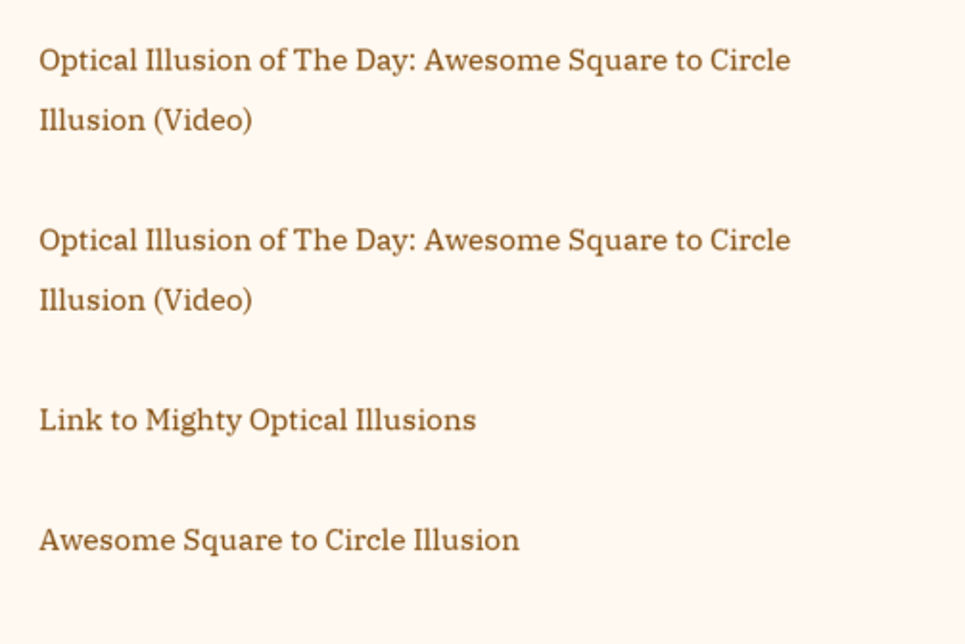Optical Illusion of The Day: Awesome Square to Circle Illusion (Video)

Optical Illusion of The Day: Awesome Square to Circle Illusion (Video)

Link to Mighty Optical Illusions

Awesome Square to Circle Illusion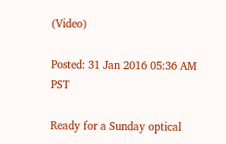(Video)

Posted: 31 Jan 2016 05:36 AM PST

Ready for a Sunday optical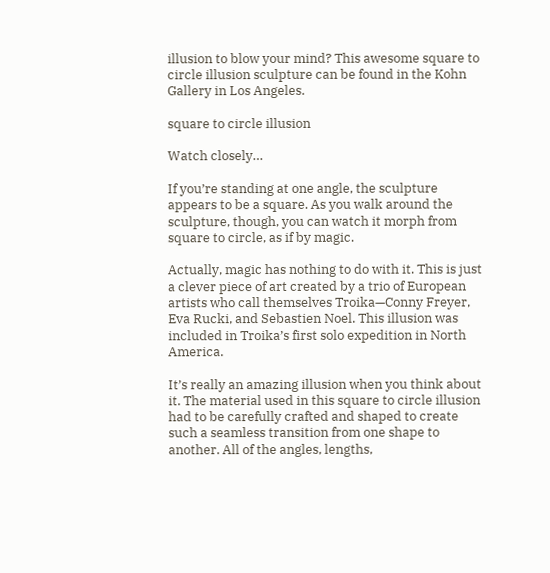illusion to blow your mind? This awesome square to circle illusion sculpture can be found in the Kohn Gallery in Los Angeles.

square to circle illusion

Watch closely…

If you’re standing at one angle, the sculpture appears to be a square. As you walk around the sculpture, though, you can watch it morph from square to circle, as if by magic.

Actually, magic has nothing to do with it. This is just a clever piece of art created by a trio of European artists who call themselves Troika—Conny Freyer, Eva Rucki, and Sebastien Noel. This illusion was included in Troika’s first solo expedition in North America.

It’s really an amazing illusion when you think about it. The material used in this square to circle illusion had to be carefully crafted and shaped to create such a seamless transition from one shape to another. All of the angles, lengths,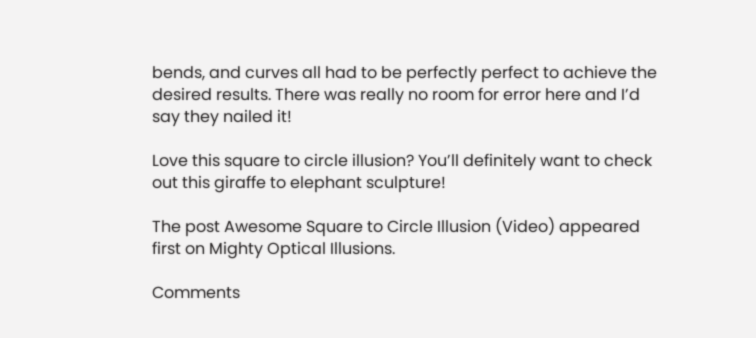bends, and curves all had to be perfectly perfect to achieve the desired results. There was really no room for error here and I’d say they nailed it!

Love this square to circle illusion? You’ll definitely want to check out this giraffe to elephant sculpture!

The post Awesome Square to Circle Illusion (Video) appeared first on Mighty Optical Illusions.

Comments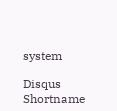system

Disqus Shortname